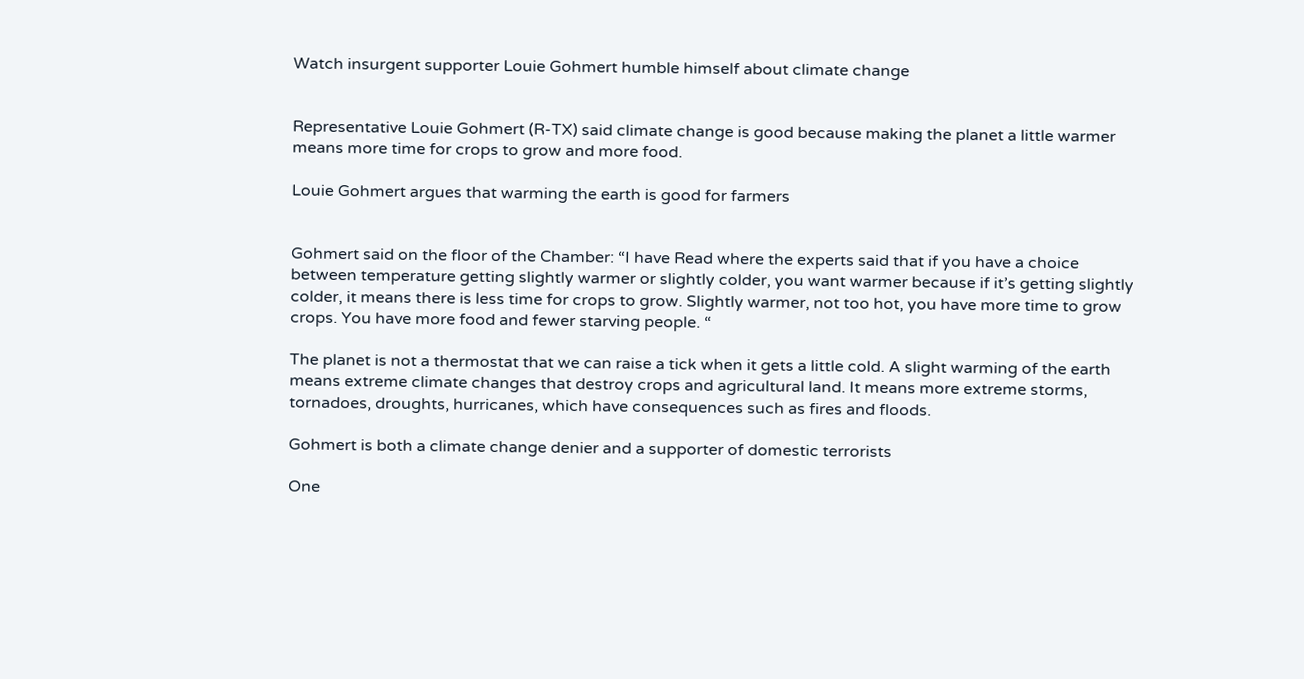Watch insurgent supporter Louie Gohmert humble himself about climate change


Representative Louie Gohmert (R-TX) said climate change is good because making the planet a little warmer means more time for crops to grow and more food.

Louie Gohmert argues that warming the earth is good for farmers


Gohmert said on the floor of the Chamber: “I have Read where the experts said that if you have a choice between temperature getting slightly warmer or slightly colder, you want warmer because if it’s getting slightly colder, it means there is less time for crops to grow. Slightly warmer, not too hot, you have more time to grow crops. You have more food and fewer starving people. “

The planet is not a thermostat that we can raise a tick when it gets a little cold. A slight warming of the earth means extreme climate changes that destroy crops and agricultural land. It means more extreme storms, tornadoes, droughts, hurricanes, which have consequences such as fires and floods.

Gohmert is both a climate change denier and a supporter of domestic terrorists

One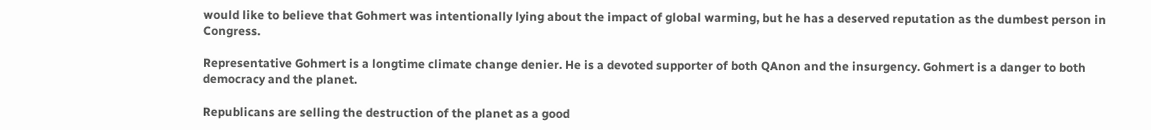would like to believe that Gohmert was intentionally lying about the impact of global warming, but he has a deserved reputation as the dumbest person in Congress.

Representative Gohmert is a longtime climate change denier. He is a devoted supporter of both QAnon and the insurgency. Gohmert is a danger to both democracy and the planet.

Republicans are selling the destruction of the planet as a good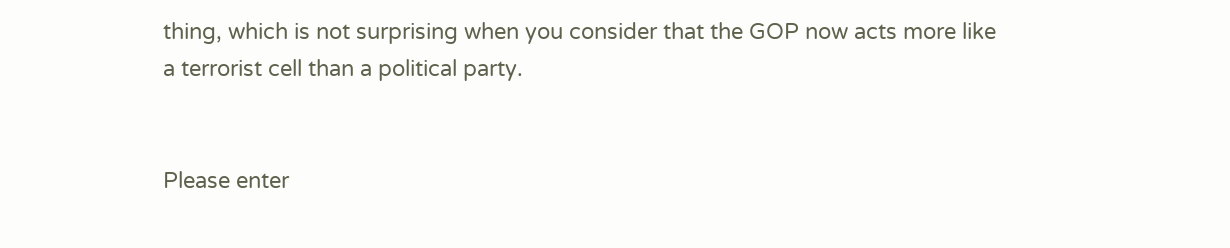thing, which is not surprising when you consider that the GOP now acts more like a terrorist cell than a political party.


Please enter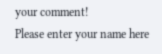your comment!
Please enter your name here